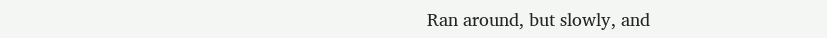Ran around, but slowly, and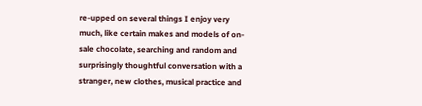re-upped on several things I enjoy very much, like certain makes and models of on-sale chocolate, searching and random and surprisingly thoughtful conversation with a stranger, new clothes, musical practice and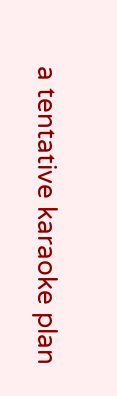a tentative karaoke plan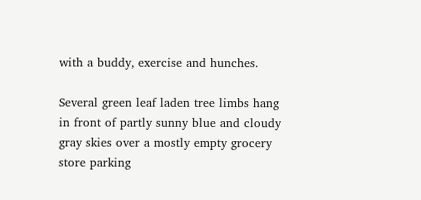with a buddy, exercise and hunches.

Several green leaf laden tree limbs hang in front of partly sunny blue and cloudy gray skies over a mostly empty grocery store parking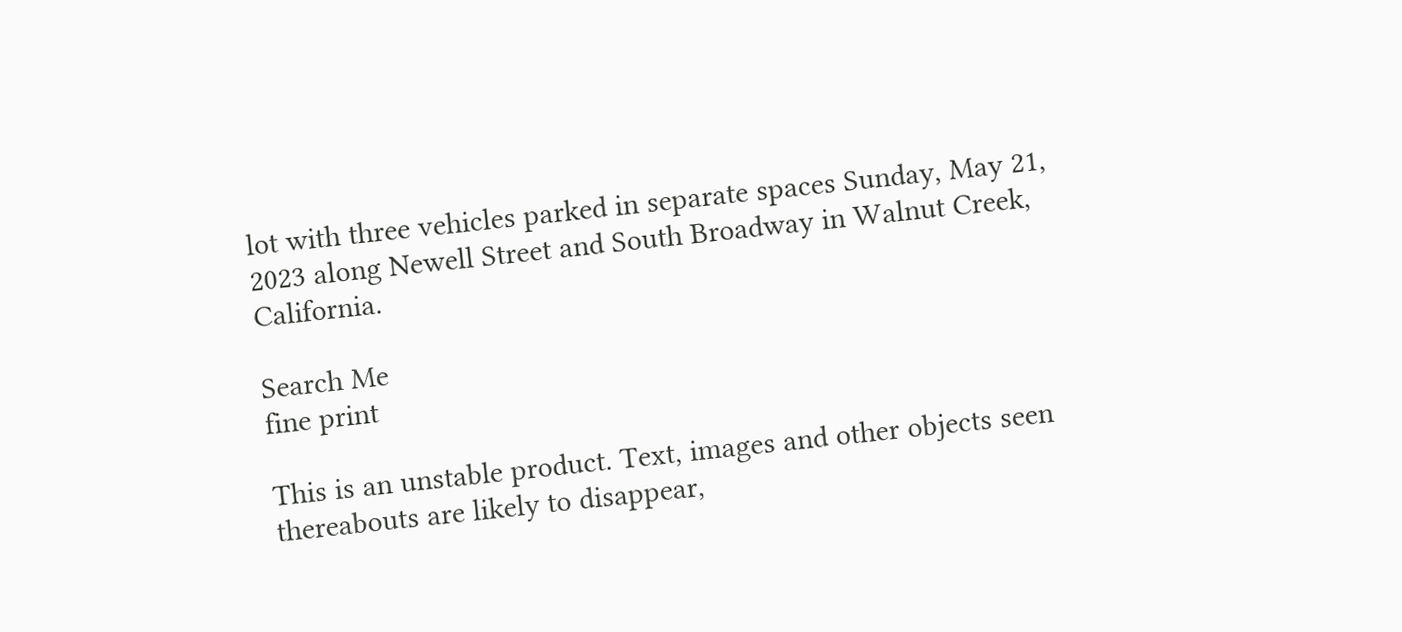lot with three vehicles parked in separate spaces Sunday, May 21, 2023 along Newell Street and South Broadway in Walnut Creek, California.

Search Me
fine print

This is an unstable product. Text, images and other objects seen thereabouts are likely to disappear,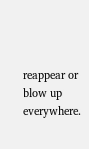reappear or blow up everywhere.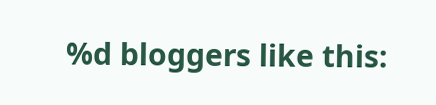%d bloggers like this: